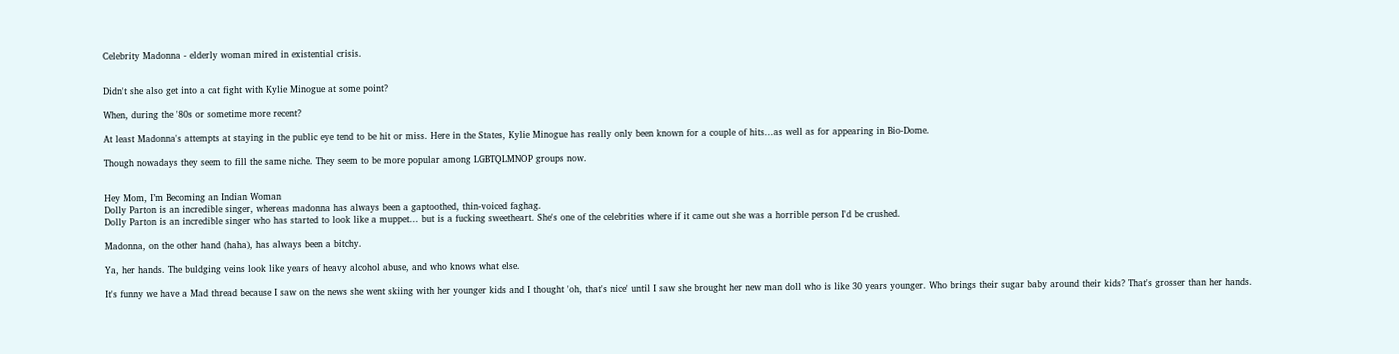Celebrity Madonna - elderly woman mired in existential crisis.


Didn't she also get into a cat fight with Kylie Minogue at some point?

When, during the '80s or sometime more recent?

At least Madonna's attempts at staying in the public eye tend to be hit or miss. Here in the States, Kylie Minogue has really only been known for a couple of hits...as well as for appearing in Bio-Dome.

Though nowadays they seem to fill the same niche. They seem to be more popular among LGBTQLMNOP groups now.


Hey Mom, I’m Becoming an Indian Woman
Dolly Parton is an incredible singer, whereas madonna has always been a gaptoothed, thin-voiced faghag.
Dolly Parton is an incredible singer who has started to look like a muppet... but is a fucking sweetheart. She's one of the celebrities where if it came out she was a horrible person I'd be crushed.

Madonna, on the other hand (haha), has always been a bitchy.

Ya, her hands. The buldging veins look like years of heavy alcohol abuse, and who knows what else.

It's funny we have a Mad thread because I saw on the news she went skiing with her younger kids and I thought 'oh, that's nice' until I saw she brought her new man doll who is like 30 years younger. Who brings their sugar baby around their kids? That's grosser than her hands.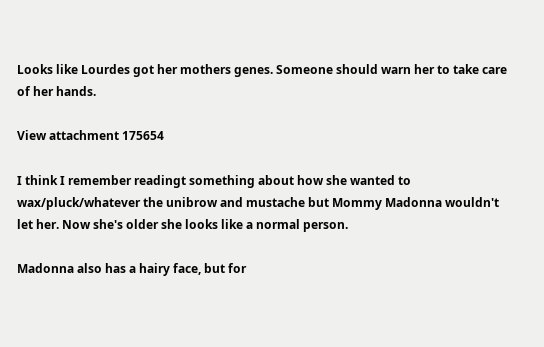Looks like Lourdes got her mothers genes. Someone should warn her to take care of her hands.

View attachment 175654

I think I remember readingt something about how she wanted to wax/pluck/whatever the unibrow and mustache but Mommy Madonna wouldn't let her. Now she's older she looks like a normal person.

Madonna also has a hairy face, but for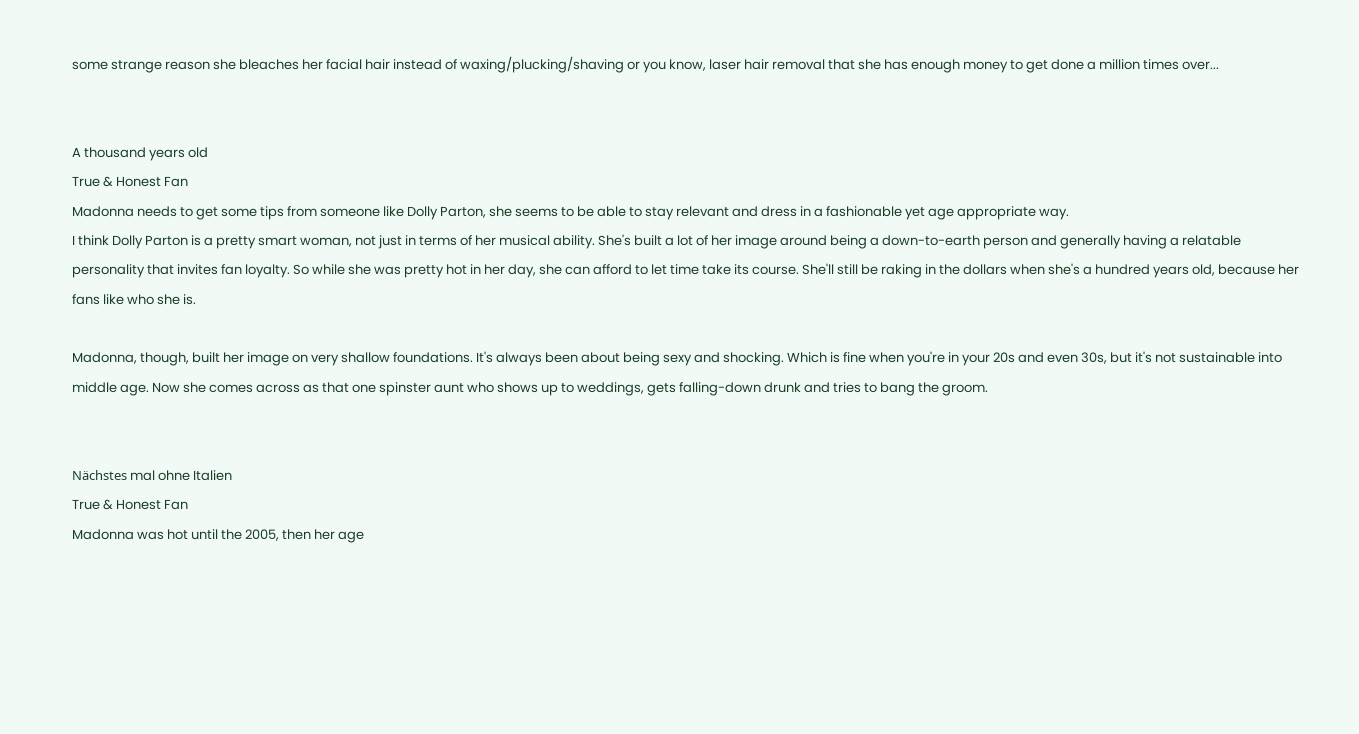some strange reason she bleaches her facial hair instead of waxing/plucking/shaving or you know, laser hair removal that she has enough money to get done a million times over...


A thousand years old
True & Honest Fan
Madonna needs to get some tips from someone like Dolly Parton, she seems to be able to stay relevant and dress in a fashionable yet age appropriate way.
I think Dolly Parton is a pretty smart woman, not just in terms of her musical ability. She's built a lot of her image around being a down-to-earth person and generally having a relatable personality that invites fan loyalty. So while she was pretty hot in her day, she can afford to let time take its course. She'll still be raking in the dollars when she's a hundred years old, because her fans like who she is.

Madonna, though, built her image on very shallow foundations. It's always been about being sexy and shocking. Which is fine when you're in your 20s and even 30s, but it's not sustainable into middle age. Now she comes across as that one spinster aunt who shows up to weddings, gets falling-down drunk and tries to bang the groom.


Nächstes mal ohne Italien
True & Honest Fan
Madonna was hot until the 2005, then her age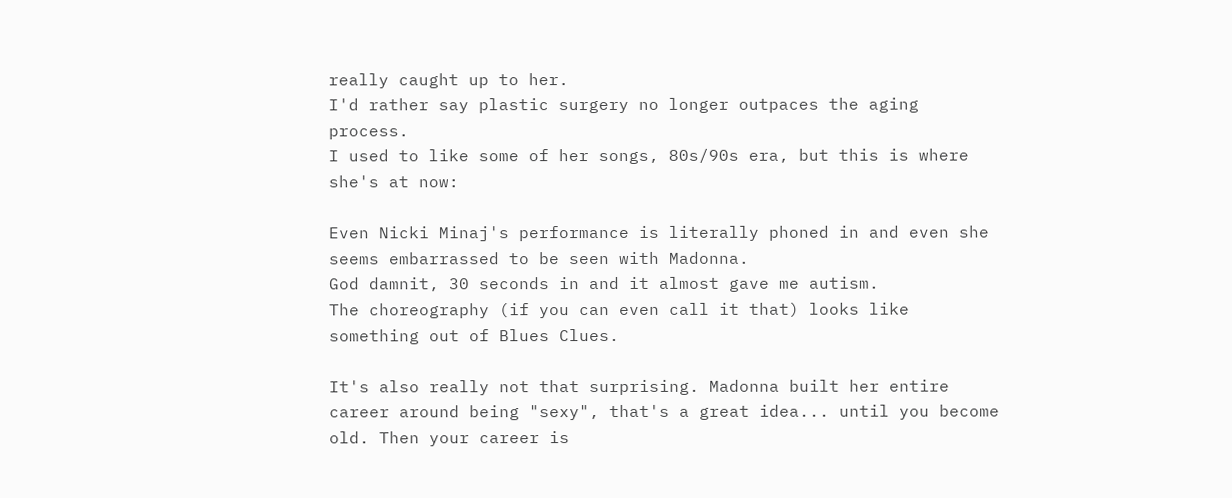really caught up to her.
I'd rather say plastic surgery no longer outpaces the aging process.
I used to like some of her songs, 80s/90s era, but this is where she's at now:

Even Nicki Minaj's performance is literally phoned in and even she seems embarrassed to be seen with Madonna.
God damnit, 30 seconds in and it almost gave me autism.
The choreography (if you can even call it that) looks like something out of Blues Clues.

It's also really not that surprising. Madonna built her entire career around being "sexy", that's a great idea... until you become old. Then your career is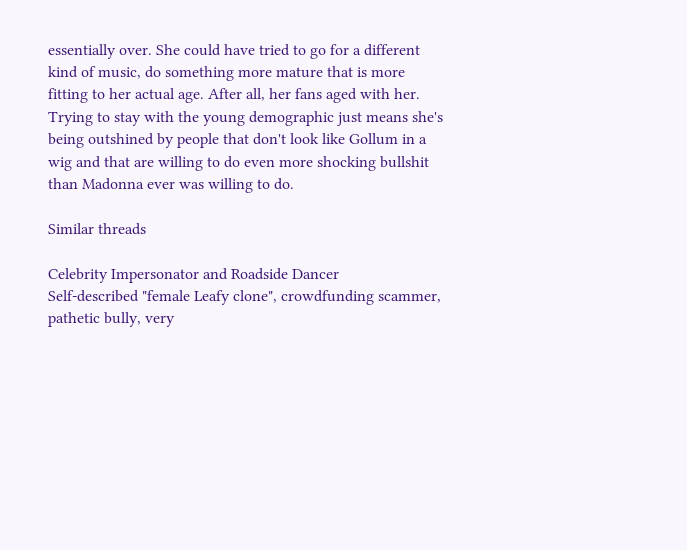essentially over. She could have tried to go for a different kind of music, do something more mature that is more fitting to her actual age. After all, her fans aged with her. Trying to stay with the young demographic just means she's being outshined by people that don't look like Gollum in a wig and that are willing to do even more shocking bullshit than Madonna ever was willing to do.

Similar threads

Celebrity Impersonator and Roadside Dancer
Self-described "female Leafy clone", crowdfunding scammer, pathetic bully, very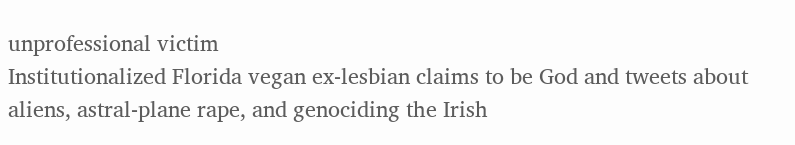unprofessional victim
Institutionalized Florida vegan ex-lesbian claims to be God and tweets about aliens, astral-plane rape, and genociding the Irish